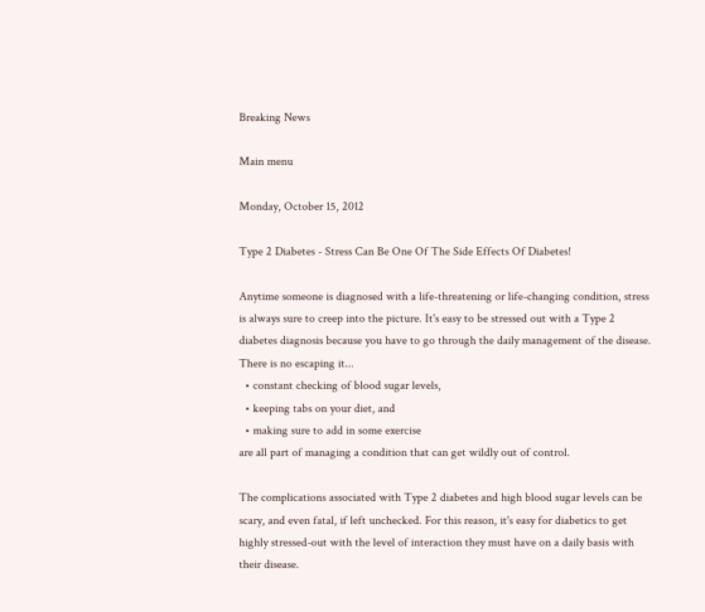Breaking News

Main menu

Monday, October 15, 2012

Type 2 Diabetes - Stress Can Be One Of The Side Effects Of Diabetes!

Anytime someone is diagnosed with a life-threatening or life-changing condition, stress is always sure to creep into the picture. It's easy to be stressed out with a Type 2 diabetes diagnosis because you have to go through the daily management of the disease. There is no escaping it...
  • constant checking of blood sugar levels,
  • keeping tabs on your diet, and
  • making sure to add in some exercise
are all part of managing a condition that can get wildly out of control.

The complications associated with Type 2 diabetes and high blood sugar levels can be scary, and even fatal, if left unchecked. For this reason, it's easy for diabetics to get highly stressed-out with the level of interaction they must have on a daily basis with their disease.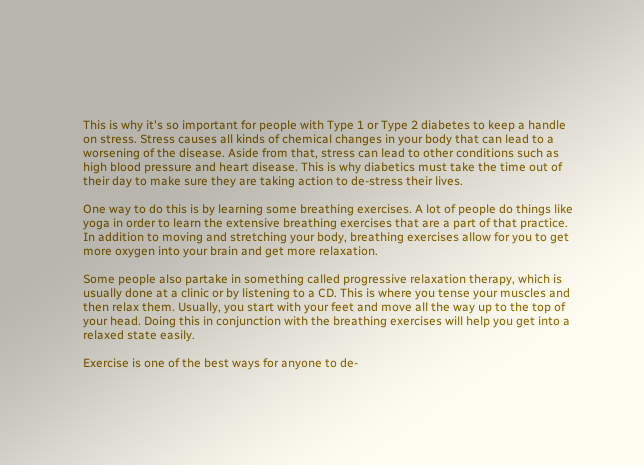This is why it's so important for people with Type 1 or Type 2 diabetes to keep a handle on stress. Stress causes all kinds of chemical changes in your body that can lead to a worsening of the disease. Aside from that, stress can lead to other conditions such as high blood pressure and heart disease. This is why diabetics must take the time out of their day to make sure they are taking action to de-stress their lives.

One way to do this is by learning some breathing exercises. A lot of people do things like yoga in order to learn the extensive breathing exercises that are a part of that practice. In addition to moving and stretching your body, breathing exercises allow for you to get more oxygen into your brain and get more relaxation.

Some people also partake in something called progressive relaxation therapy, which is usually done at a clinic or by listening to a CD. This is where you tense your muscles and then relax them. Usually, you start with your feet and move all the way up to the top of your head. Doing this in conjunction with the breathing exercises will help you get into a relaxed state easily.

Exercise is one of the best ways for anyone to de-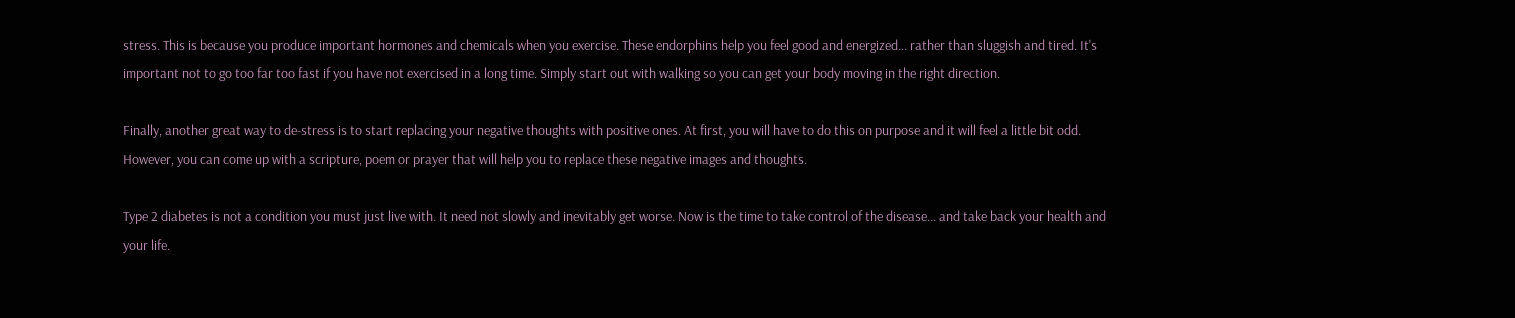stress. This is because you produce important hormones and chemicals when you exercise. These endorphins help you feel good and energized... rather than sluggish and tired. It's important not to go too far too fast if you have not exercised in a long time. Simply start out with walking so you can get your body moving in the right direction.

Finally, another great way to de-stress is to start replacing your negative thoughts with positive ones. At first, you will have to do this on purpose and it will feel a little bit odd. However, you can come up with a scripture, poem or prayer that will help you to replace these negative images and thoughts.

Type 2 diabetes is not a condition you must just live with. It need not slowly and inevitably get worse. Now is the time to take control of the disease... and take back your health and your life.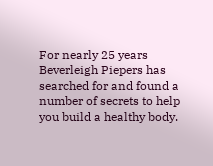For nearly 25 years Beverleigh Piepers has searched for and found a number of secrets to help you build a healthy body.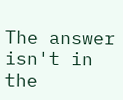The answer isn't in the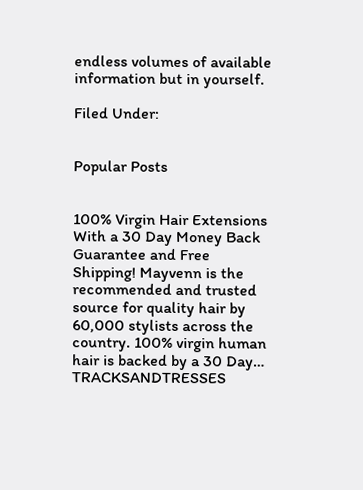endless volumes of available information but in yourself.

Filed Under:


Popular Posts


100% Virgin Hair Extensions With a 30 Day Money Back Guarantee and Free Shipping! Mayvenn is the recommended and trusted source for quality hair by 60,000 stylists across the country. 100% virgin human hair is backed by a 30 Day… TRACKSANDTRESSES